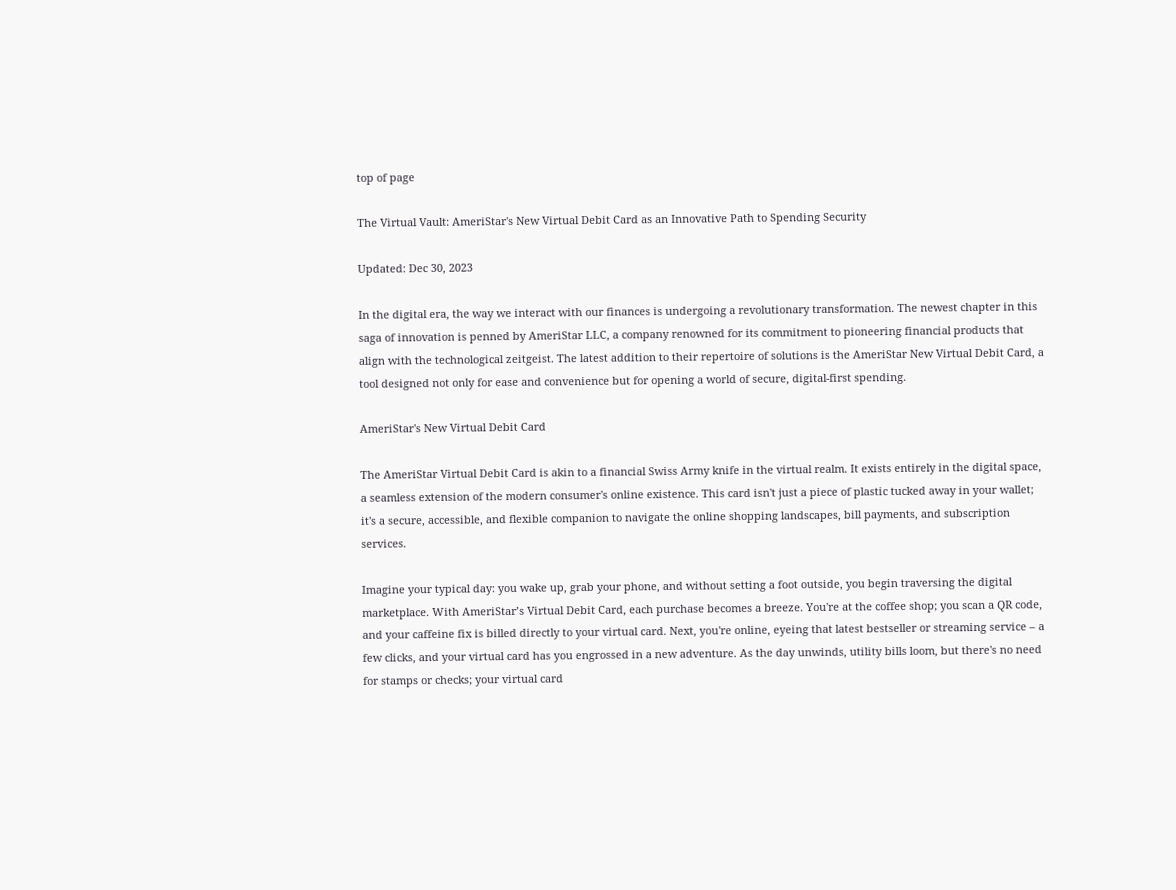top of page

The Virtual Vault: AmeriStar's New Virtual Debit Card as an Innovative Path to Spending Security

Updated: Dec 30, 2023

In the digital era, the way we interact with our finances is undergoing a revolutionary transformation. The newest chapter in this saga of innovation is penned by AmeriStar LLC, a company renowned for its commitment to pioneering financial products that align with the technological zeitgeist. The latest addition to their repertoire of solutions is the AmeriStar New Virtual Debit Card, a tool designed not only for ease and convenience but for opening a world of secure, digital-first spending.

AmeriStar's New Virtual Debit Card

The AmeriStar Virtual Debit Card is akin to a financial Swiss Army knife in the virtual realm. It exists entirely in the digital space, a seamless extension of the modern consumer's online existence. This card isn't just a piece of plastic tucked away in your wallet; it's a secure, accessible, and flexible companion to navigate the online shopping landscapes, bill payments, and subscription services.

Imagine your typical day: you wake up, grab your phone, and without setting a foot outside, you begin traversing the digital marketplace. With AmeriStar’s Virtual Debit Card, each purchase becomes a breeze. You're at the coffee shop; you scan a QR code, and your caffeine fix is billed directly to your virtual card. Next, you're online, eyeing that latest bestseller or streaming service – a few clicks, and your virtual card has you engrossed in a new adventure. As the day unwinds, utility bills loom, but there's no need for stamps or checks; your virtual card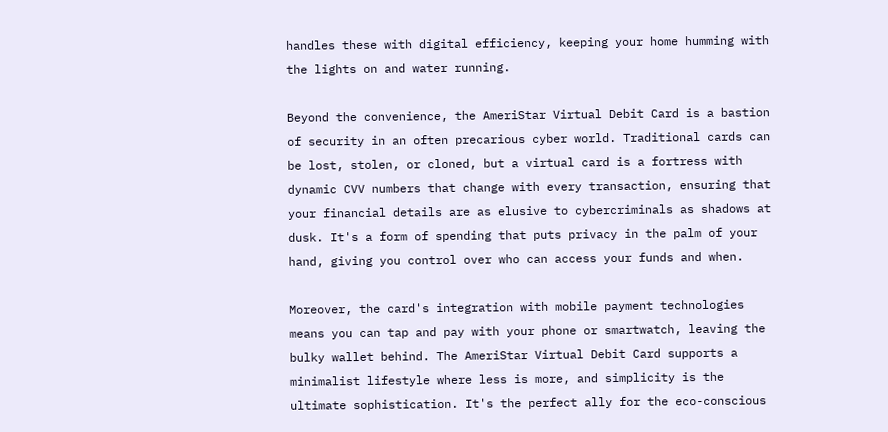handles these with digital efficiency, keeping your home humming with the lights on and water running.

Beyond the convenience, the AmeriStar Virtual Debit Card is a bastion of security in an often precarious cyber world. Traditional cards can be lost, stolen, or cloned, but a virtual card is a fortress with dynamic CVV numbers that change with every transaction, ensuring that your financial details are as elusive to cybercriminals as shadows at dusk. It's a form of spending that puts privacy in the palm of your hand, giving you control over who can access your funds and when.

Moreover, the card's integration with mobile payment technologies means you can tap and pay with your phone or smartwatch, leaving the bulky wallet behind. The AmeriStar Virtual Debit Card supports a minimalist lifestyle where less is more, and simplicity is the ultimate sophistication. It's the perfect ally for the eco-conscious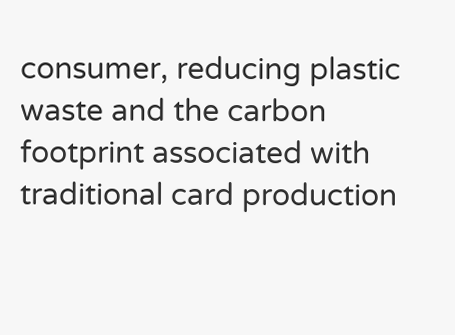consumer, reducing plastic waste and the carbon footprint associated with traditional card production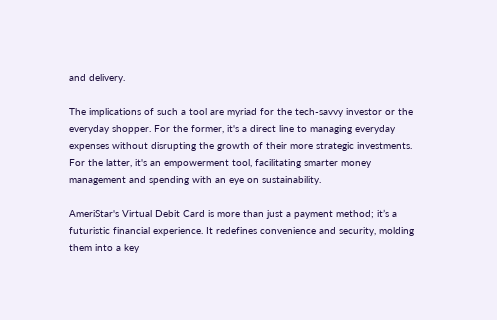and delivery.

The implications of such a tool are myriad for the tech-savvy investor or the everyday shopper. For the former, it's a direct line to managing everyday expenses without disrupting the growth of their more strategic investments. For the latter, it's an empowerment tool, facilitating smarter money management and spending with an eye on sustainability.

AmeriStar's Virtual Debit Card is more than just a payment method; it’s a futuristic financial experience. It redefines convenience and security, molding them into a key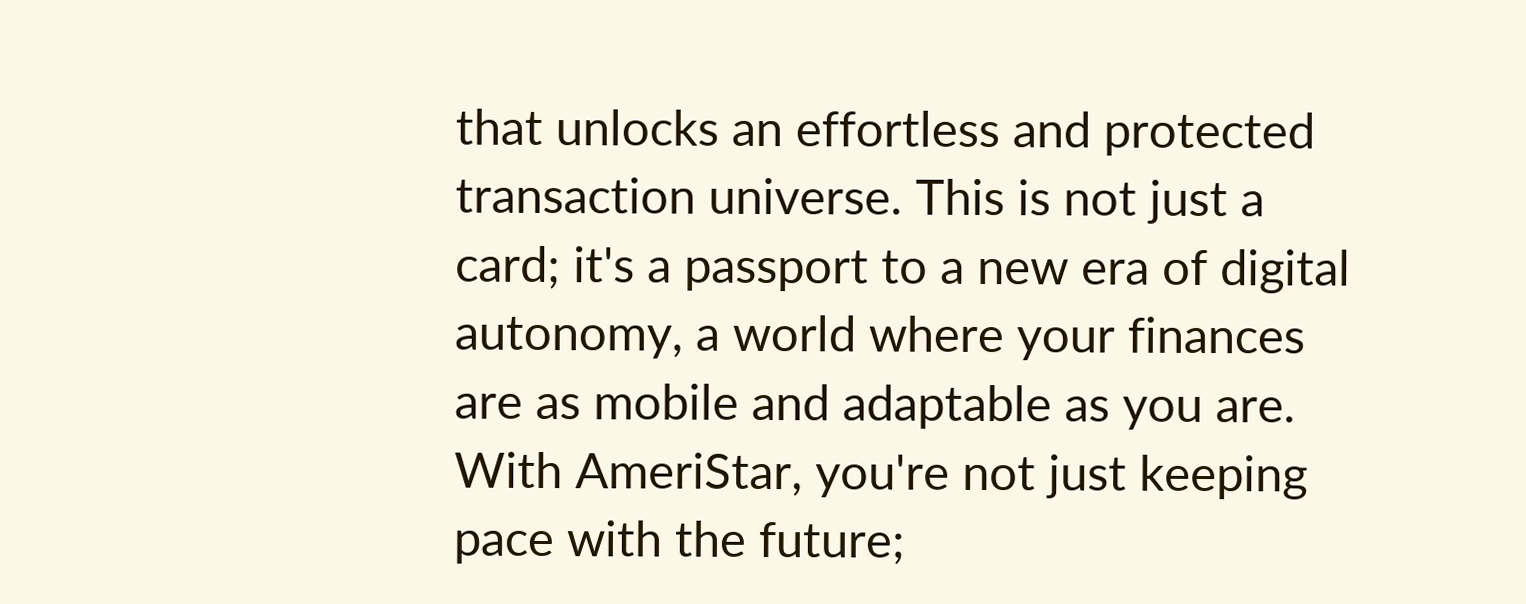that unlocks an effortless and protected transaction universe. This is not just a card; it's a passport to a new era of digital autonomy, a world where your finances are as mobile and adaptable as you are. With AmeriStar, you're not just keeping pace with the future;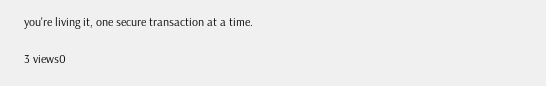you're living it, one secure transaction at a time.

3 views0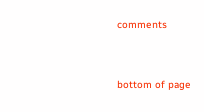comments


bottom of page